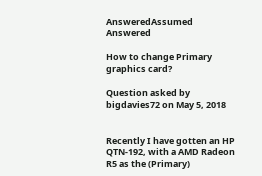AnsweredAssumed Answered

How to change Primary graphics card?

Question asked by bigdavies72 on May 5, 2018


Recently I have gotten an HP QTN-192, with a AMD Radeon R5 as the (Primary)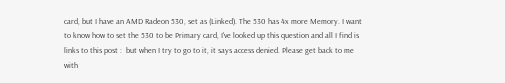card, but I have an AMD Radeon 530, set as (Linked). The 530 has 4x more Memory. I want to know how to set the 530 to be Primary card, I've looked up this question and all I find is links to this post :  but when I try to go to it, it says access denied. Please get back to me with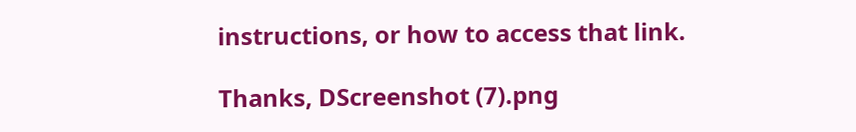instructions, or how to access that link.

Thanks, DScreenshot (7).png